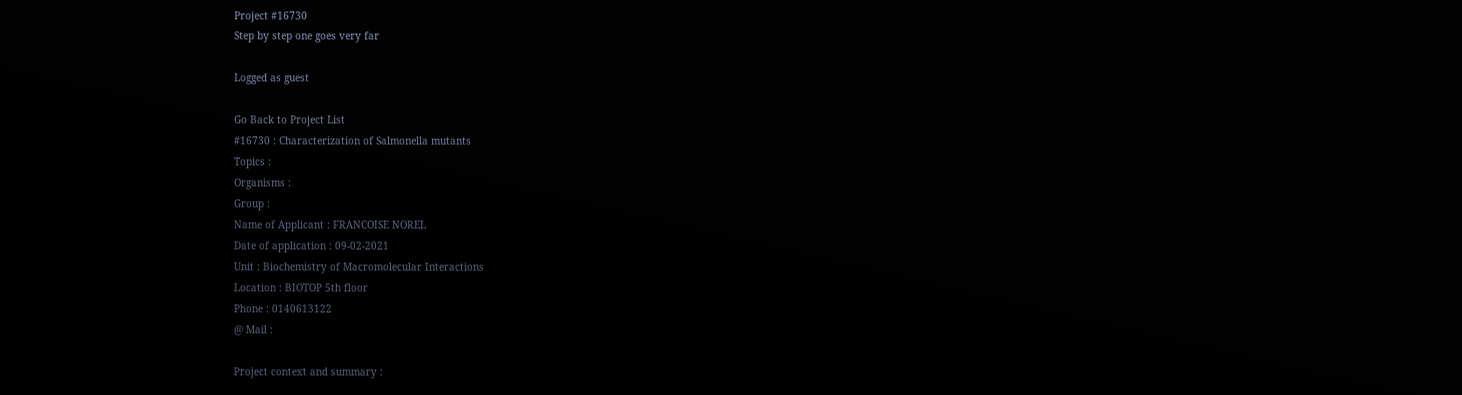Project #16730
Step by step one goes very far

Logged as guest

Go Back to Project List
#16730 : Characterization of Salmonella mutants
Topics :
Organisms :
Group :
Name of Applicant : FRANCOISE NOREL
Date of application : 09-02-2021
Unit : Biochemistry of Macromolecular Interactions
Location : BIOTOP 5th floor
Phone : 0140613122
@ Mail :

Project context and summary :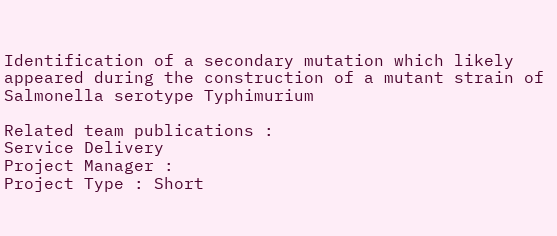Identification of a secondary mutation which likely appeared during the construction of a mutant strain of Salmonella serotype Typhimurium

Related team publications :
Service Delivery
Project Manager :
Project Type : Short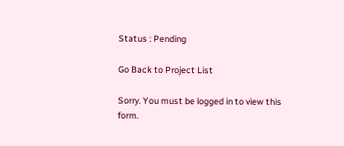Status : Pending

Go Back to Project List

Sorry. You must be logged in to view this form.